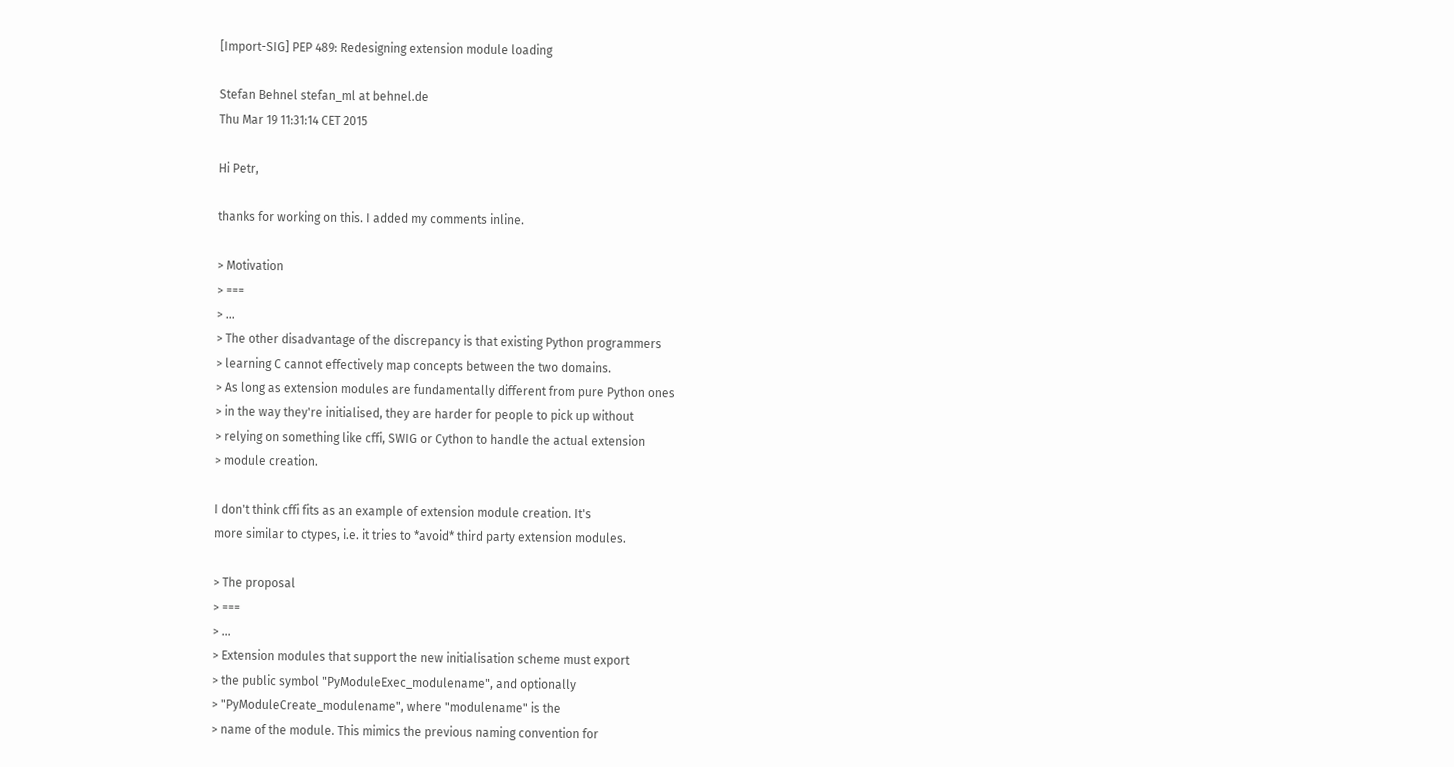[Import-SIG] PEP 489: Redesigning extension module loading

Stefan Behnel stefan_ml at behnel.de
Thu Mar 19 11:31:14 CET 2015

Hi Petr,

thanks for working on this. I added my comments inline.

> Motivation
> ===
> ...
> The other disadvantage of the discrepancy is that existing Python programmers
> learning C cannot effectively map concepts between the two domains.
> As long as extension modules are fundamentally different from pure Python ones
> in the way they're initialised, they are harder for people to pick up without
> relying on something like cffi, SWIG or Cython to handle the actual extension
> module creation.

I don't think cffi fits as an example of extension module creation. It's
more similar to ctypes, i.e. it tries to *avoid* third party extension modules.

> The proposal
> ===
> ...
> Extension modules that support the new initialisation scheme must export
> the public symbol "PyModuleExec_modulename", and optionally
> "PyModuleCreate_modulename", where "modulename" is the
> name of the module. This mimics the previous naming convention for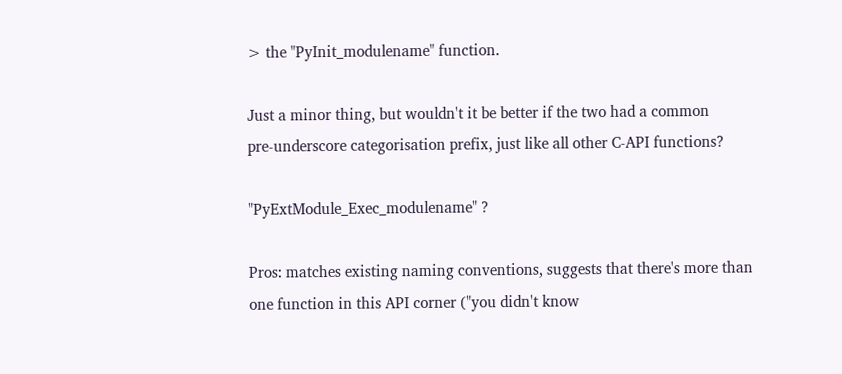> the "PyInit_modulename" function.

Just a minor thing, but wouldn't it be better if the two had a common
pre-underscore categorisation prefix, just like all other C-API functions?

"PyExtModule_Exec_modulename" ?

Pros: matches existing naming conventions, suggests that there's more than
one function in this API corner ("you didn't know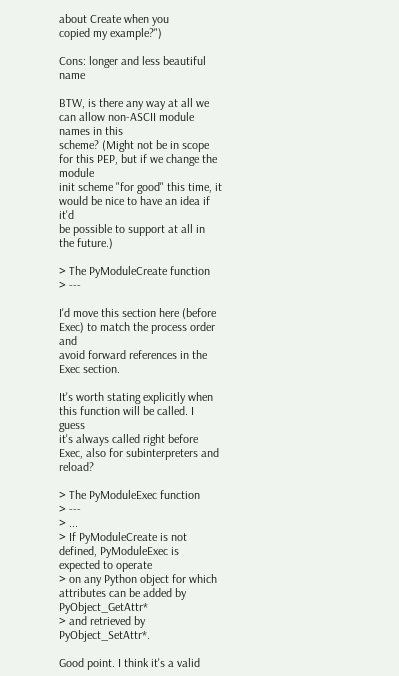about Create when you
copied my example?")

Cons: longer and less beautiful name

BTW, is there any way at all we can allow non-ASCII module names in this
scheme? (Might not be in scope for this PEP, but if we change the module
init scheme "for good" this time, it would be nice to have an idea if it'd
be possible to support at all in the future.)

> The PyModuleCreate function
> ---

I'd move this section here (before Exec) to match the process order and
avoid forward references in the Exec section.

It's worth stating explicitly when this function will be called. I guess
it's always called right before Exec, also for subinterpreters and reload?

> The PyModuleExec function
> ---
> ...
> If PyModuleCreate is not defined, PyModuleExec is expected to operate
> on any Python object for which attributes can be added by PyObject_GetAttr*
> and retrieved by PyObject_SetAttr*.

Good point. I think it's a valid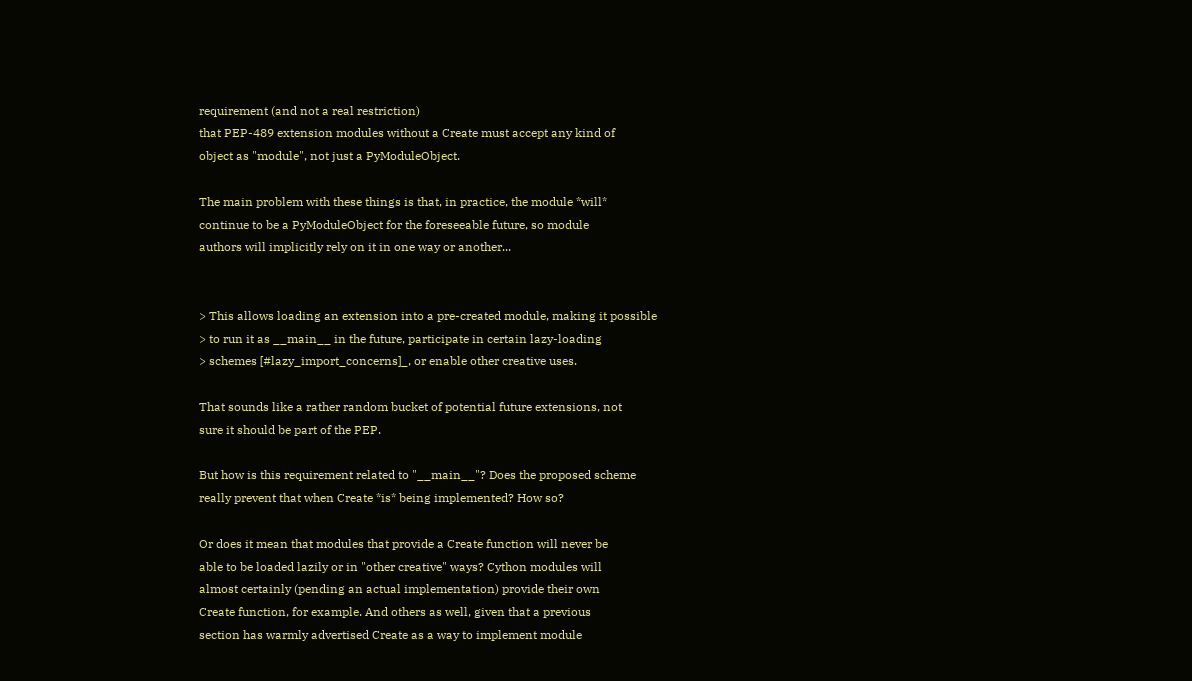requirement (and not a real restriction)
that PEP-489 extension modules without a Create must accept any kind of
object as "module", not just a PyModuleObject.

The main problem with these things is that, in practice, the module *will*
continue to be a PyModuleObject for the foreseeable future, so module
authors will implicitly rely on it in one way or another...


> This allows loading an extension into a pre-created module, making it possible
> to run it as __main__ in the future, participate in certain lazy-loading
> schemes [#lazy_import_concerns]_, or enable other creative uses.

That sounds like a rather random bucket of potential future extensions, not
sure it should be part of the PEP.

But how is this requirement related to "__main__"? Does the proposed scheme
really prevent that when Create *is* being implemented? How so?

Or does it mean that modules that provide a Create function will never be
able to be loaded lazily or in "other creative" ways? Cython modules will
almost certainly (pending an actual implementation) provide their own
Create function, for example. And others as well, given that a previous
section has warmly advertised Create as a way to implement module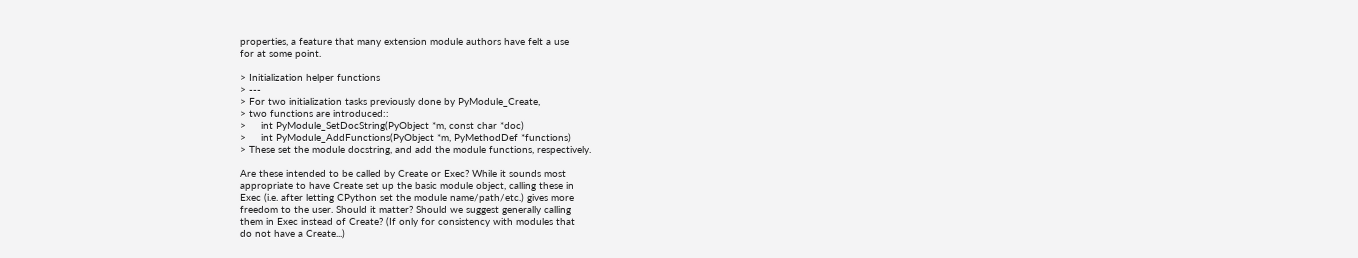properties, a feature that many extension module authors have felt a use
for at some point.

> Initialization helper functions
> ---
> For two initialization tasks previously done by PyModule_Create,
> two functions are introduced::
>     int PyModule_SetDocString(PyObject *m, const char *doc)
>     int PyModule_AddFunctions(PyObject *m, PyMethodDef *functions)
> These set the module docstring, and add the module functions, respectively.

Are these intended to be called by Create or Exec? While it sounds most
appropriate to have Create set up the basic module object, calling these in
Exec (i.e. after letting CPython set the module name/path/etc.) gives more
freedom to the user. Should it matter? Should we suggest generally calling
them in Exec instead of Create? (If only for consistency with modules that
do not have a Create...)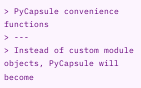> PyCapsule convenience functions
> ---
> Instead of custom module objects, PyCapsule will become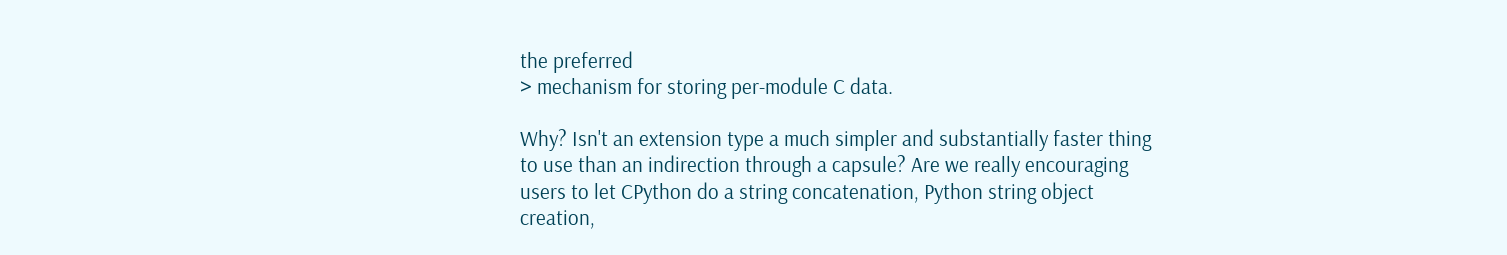the preferred
> mechanism for storing per-module C data.

Why? Isn't an extension type a much simpler and substantially faster thing
to use than an indirection through a capsule? Are we really encouraging
users to let CPython do a string concatenation, Python string object
creation,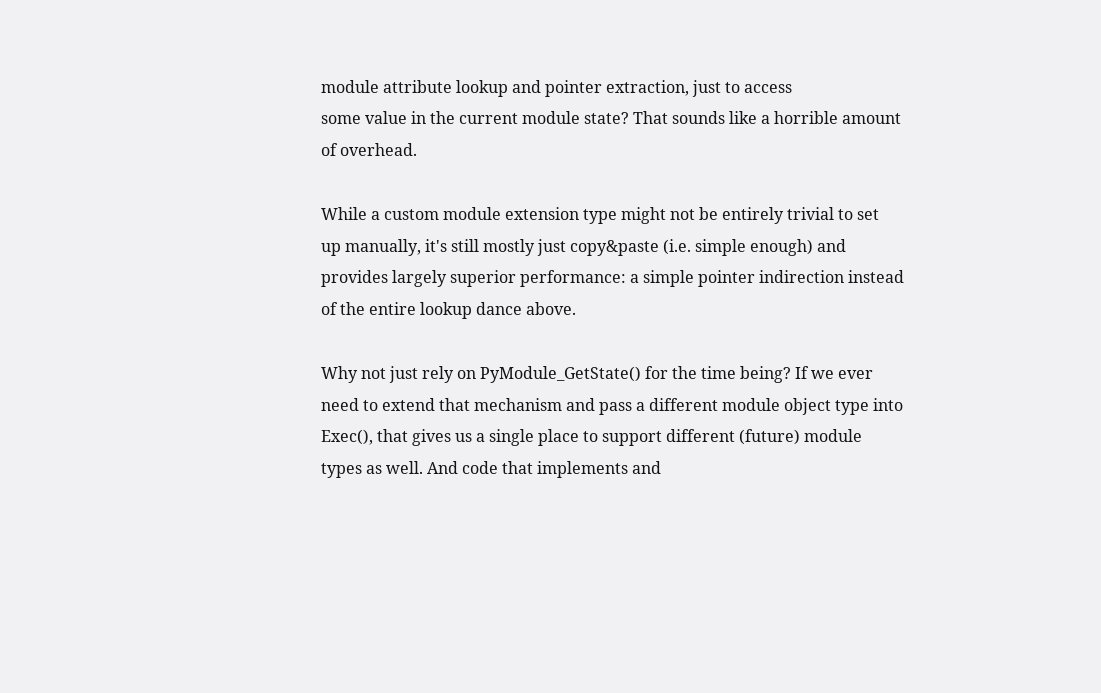module attribute lookup and pointer extraction, just to access
some value in the current module state? That sounds like a horrible amount
of overhead.

While a custom module extension type might not be entirely trivial to set
up manually, it's still mostly just copy&paste (i.e. simple enough) and
provides largely superior performance: a simple pointer indirection instead
of the entire lookup dance above.

Why not just rely on PyModule_GetState() for the time being? If we ever
need to extend that mechanism and pass a different module object type into
Exec(), that gives us a single place to support different (future) module
types as well. And code that implements and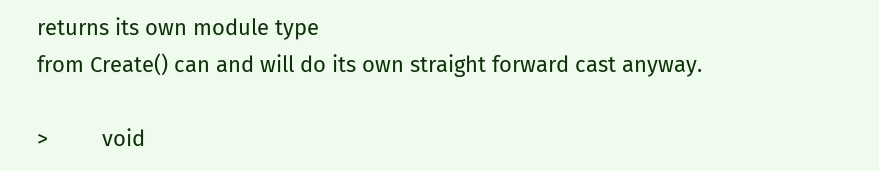returns its own module type
from Create() can and will do its own straight forward cast anyway.

>         void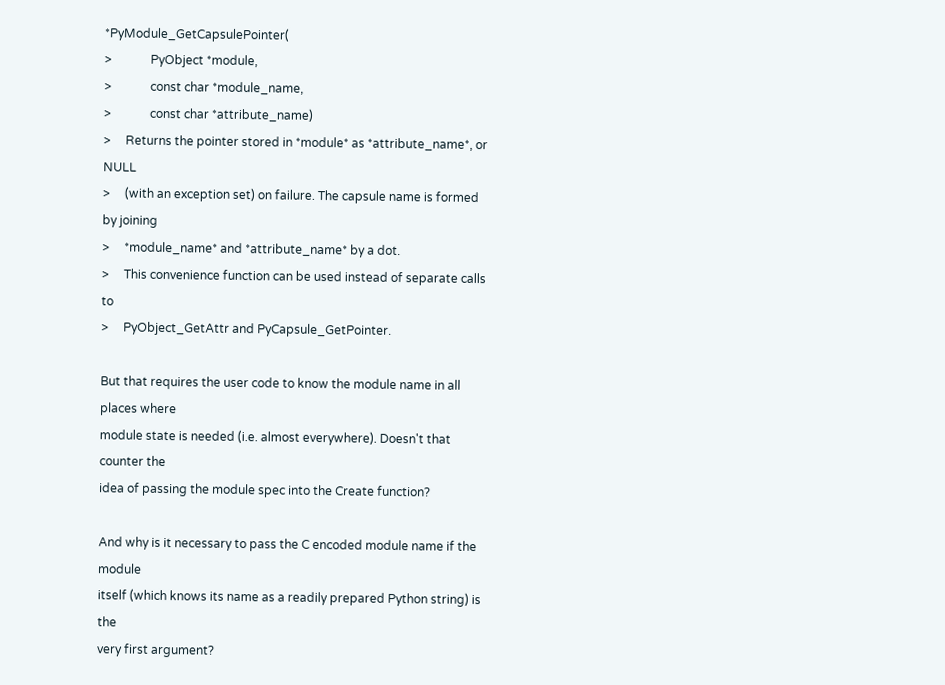*PyModule_GetCapsulePointer(
>             PyObject *module,
>             const char *module_name,
>             const char *attribute_name)
>     Returns the pointer stored in *module* as *attribute_name*, or NULL
>     (with an exception set) on failure. The capsule name is formed by joining
>     *module_name* and *attribute_name* by a dot.
>     This convenience function can be used instead of separate calls to
>     PyObject_GetAttr and PyCapsule_GetPointer.

But that requires the user code to know the module name in all places where
module state is needed (i.e. almost everywhere). Doesn't that counter the
idea of passing the module spec into the Create function?

And why is it necessary to pass the C encoded module name if the module
itself (which knows its name as a readily prepared Python string) is the
very first argument?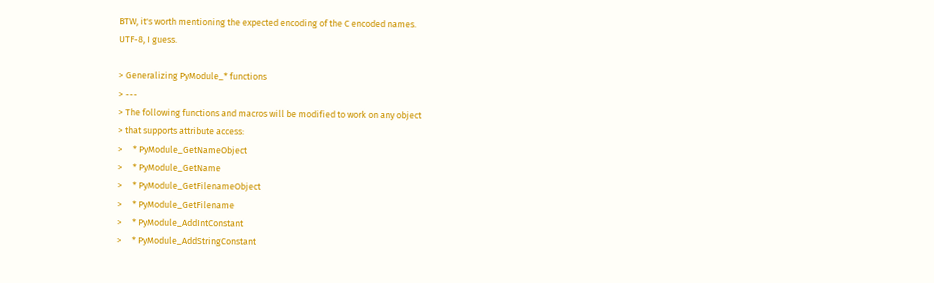BTW, it's worth mentioning the expected encoding of the C encoded names.
UTF-8, I guess.

> Generalizing PyModule_* functions
> ---
> The following functions and macros will be modified to work on any object
> that supports attribute access:
>     * PyModule_GetNameObject
>     * PyModule_GetName
>     * PyModule_GetFilenameObject
>     * PyModule_GetFilename
>     * PyModule_AddIntConstant
>     * PyModule_AddStringConstant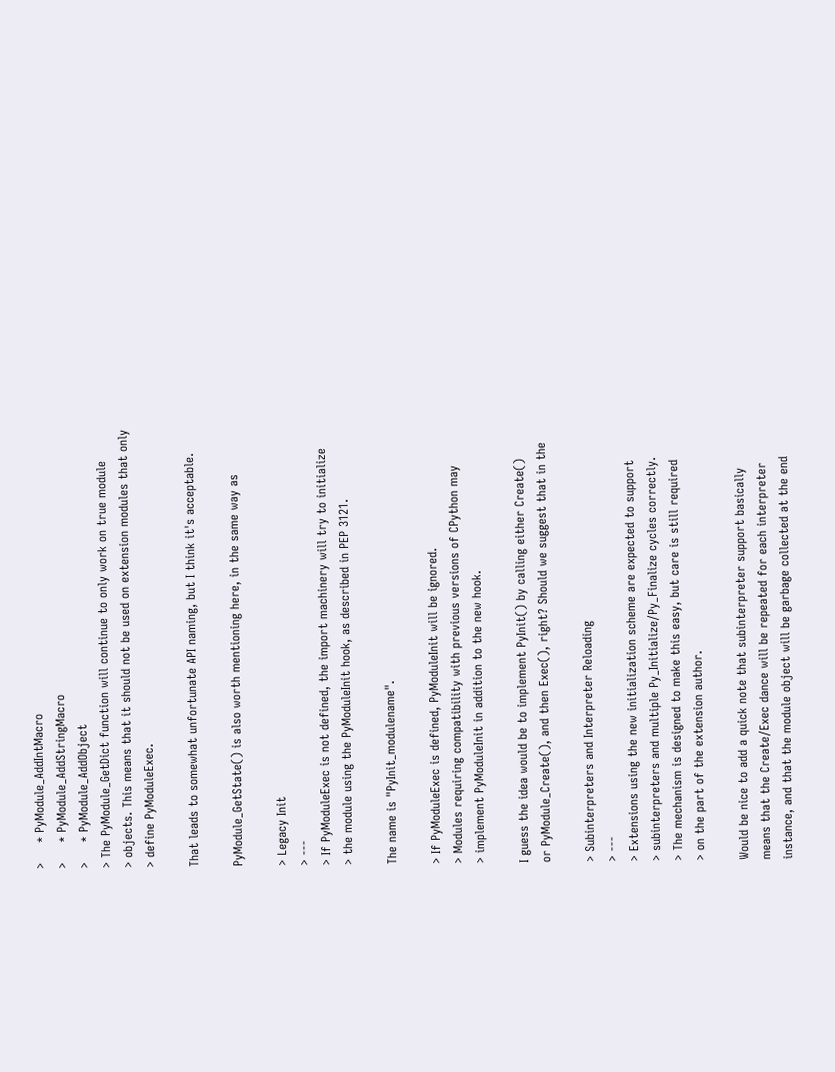>     * PyModule_AddIntMacro
>     * PyModule_AddStringMacro
>     * PyModule_AddObject
> The PyModule_GetDict function will continue to only work on true module
> objects. This means that it should not be used on extension modules that only
> define PyModuleExec.

That leads to somewhat unfortunate API naming, but I think it's acceptable.

PyModule_GetState() is also worth mentioning here, in the same way as

> Legacy Init
> ---
> If PyModuleExec is not defined, the import machinery will try to initialize
> the module using the PyModuleInit hook, as described in PEP 3121.

The name is "PyInit_modulename".

> If PyModuleExec is defined, PyModuleInit will be ignored.
> Modules requiring compatibility with previous versions of CPython may
> implement PyModuleInit in addition to the new hook.

I guess the idea would be to implement PyInit() by calling either Create()
or PyModule_Create(), and then Exec(), right? Should we suggest that in the

> Subinterpreters and Interpreter Reloading
> ---
> Extensions using the new initialization scheme are expected to support
> subinterpreters and multiple Py_Initialize/Py_Finalize cycles correctly.
> The mechanism is designed to make this easy, but care is still required
> on the part of the extension author.

Would be nice to add a quick note that subinterpreter support basically
means that the Create/Exec dance will be repeated for each interpreter
instance, and that the module object will be garbage collected at the end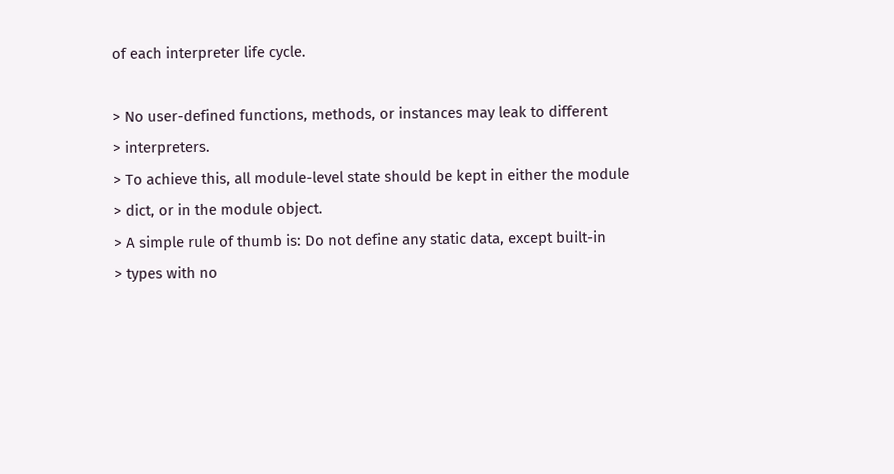of each interpreter life cycle.

> No user-defined functions, methods, or instances may leak to different
> interpreters.
> To achieve this, all module-level state should be kept in either the module
> dict, or in the module object.
> A simple rule of thumb is: Do not define any static data, except built-in
> types with no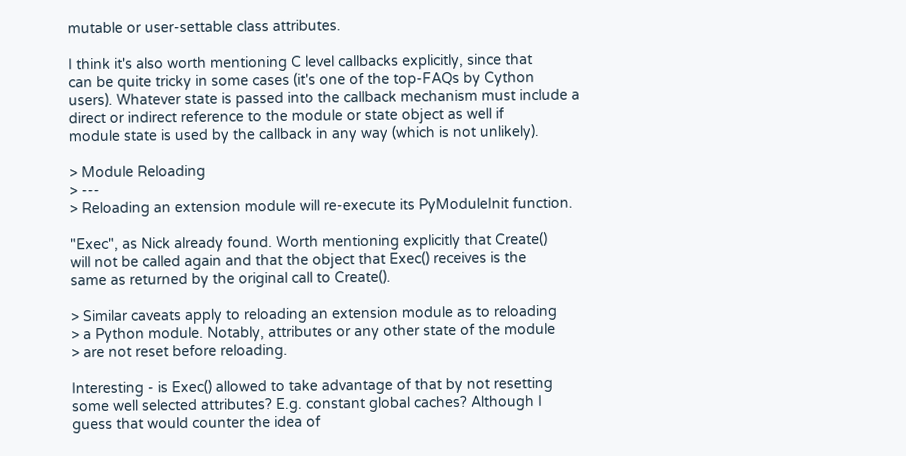mutable or user-settable class attributes.

I think it's also worth mentioning C level callbacks explicitly, since that
can be quite tricky in some cases (it's one of the top-FAQs by Cython
users). Whatever state is passed into the callback mechanism must include a
direct or indirect reference to the module or state object as well if
module state is used by the callback in any way (which is not unlikely).

> Module Reloading
> ---
> Reloading an extension module will re-execute its PyModuleInit function.

"Exec", as Nick already found. Worth mentioning explicitly that Create()
will not be called again and that the object that Exec() receives is the
same as returned by the original call to Create().

> Similar caveats apply to reloading an extension module as to reloading
> a Python module. Notably, attributes or any other state of the module
> are not reset before reloading.

Interesting - is Exec() allowed to take advantage of that by not resetting
some well selected attributes? E.g. constant global caches? Although I
guess that would counter the idea of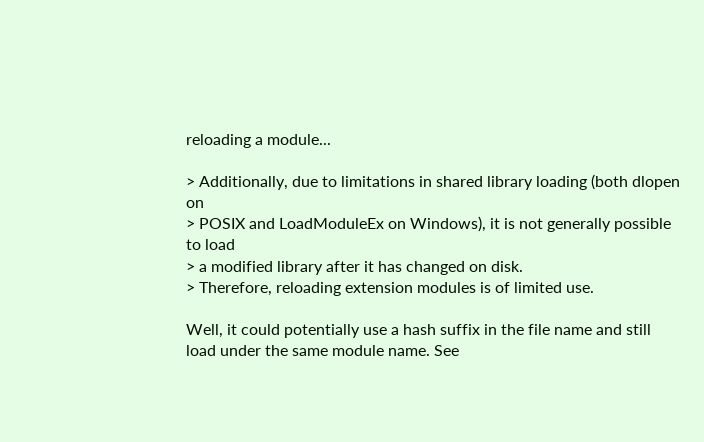reloading a module...

> Additionally, due to limitations in shared library loading (both dlopen on
> POSIX and LoadModuleEx on Windows), it is not generally possible to load
> a modified library after it has changed on disk.
> Therefore, reloading extension modules is of limited use.

Well, it could potentially use a hash suffix in the file name and still
load under the same module name. See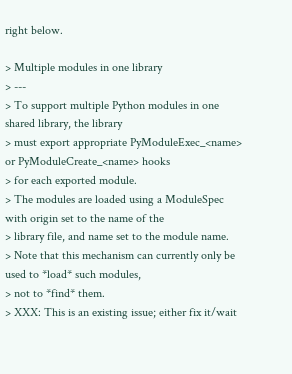right below.

> Multiple modules in one library
> ---
> To support multiple Python modules in one shared library, the library
> must export appropriate PyModuleExec_<name> or PyModuleCreate_<name> hooks
> for each exported module.
> The modules are loaded using a ModuleSpec with origin set to the name of the
> library file, and name set to the module name.
> Note that this mechanism can currently only be used to *load* such modules,
> not to *find* them.
> XXX: This is an existing issue; either fix it/wait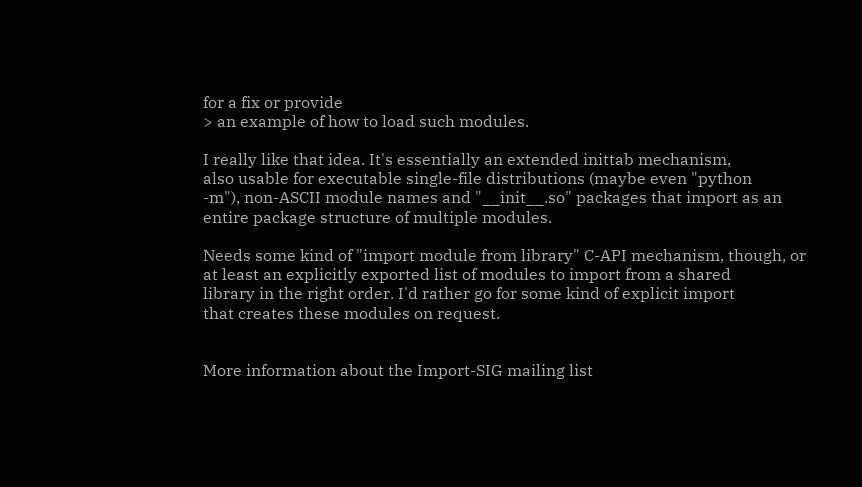for a fix or provide
> an example of how to load such modules.

I really like that idea. It's essentially an extended inittab mechanism,
also usable for executable single-file distributions (maybe even "python
-m"), non-ASCII module names and "__init__.so" packages that import as an
entire package structure of multiple modules.

Needs some kind of "import module from library" C-API mechanism, though, or
at least an explicitly exported list of modules to import from a shared
library in the right order. I'd rather go for some kind of explicit import
that creates these modules on request.


More information about the Import-SIG mailing list